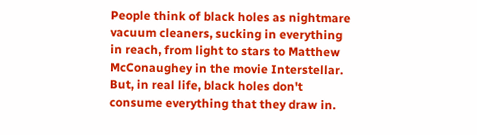People think of black holes as nightmare vacuum cleaners, sucking in everything in reach, from light to stars to Matthew McConaughey in the movie Interstellar. But, in real life, black holes don't consume everything that they draw in.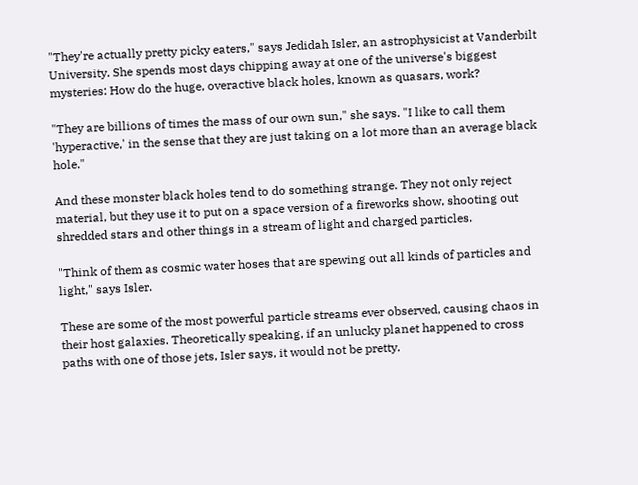"They're actually pretty picky eaters," says Jedidah Isler, an astrophysicist at Vanderbilt University. She spends most days chipping away at one of the universe's biggest mysteries: How do the huge, overactive black holes, known as quasars, work?

"They are billions of times the mass of our own sun," she says. "I like to call them 'hyperactive,' in the sense that they are just taking on a lot more than an average black hole."

And these monster black holes tend to do something strange. They not only reject material, but they use it to put on a space version of a fireworks show, shooting out shredded stars and other things in a stream of light and charged particles.

"Think of them as cosmic water hoses that are spewing out all kinds of particles and light," says Isler.

These are some of the most powerful particle streams ever observed, causing chaos in their host galaxies. Theoretically speaking, if an unlucky planet happened to cross paths with one of those jets, Isler says, it would not be pretty.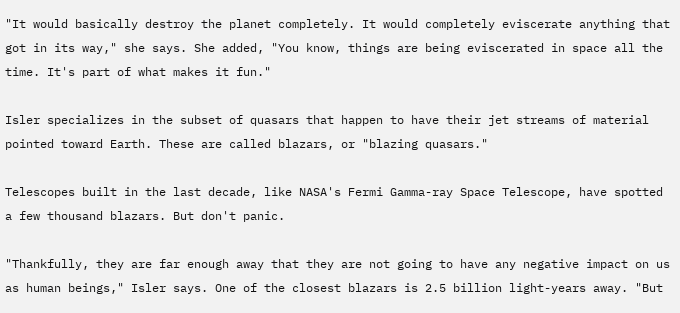"It would basically destroy the planet completely. It would completely eviscerate anything that got in its way," she says. She added, "You know, things are being eviscerated in space all the time. It's part of what makes it fun."

Isler specializes in the subset of quasars that happen to have their jet streams of material pointed toward Earth. These are called blazars, or "blazing quasars."

Telescopes built in the last decade, like NASA's Fermi Gamma-ray Space Telescope, have spotted a few thousand blazars. But don't panic.

"Thankfully, they are far enough away that they are not going to have any negative impact on us as human beings," Isler says. One of the closest blazars is 2.5 billion light-years away. "But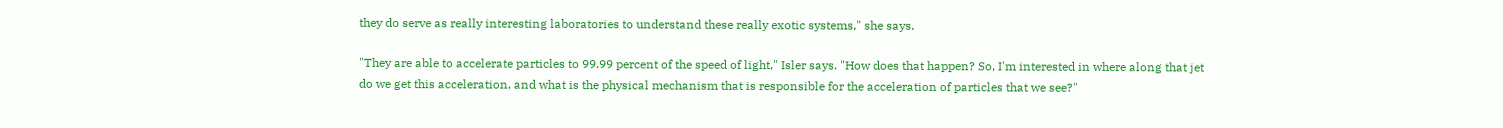they do serve as really interesting laboratories to understand these really exotic systems," she says.

"They are able to accelerate particles to 99.99 percent of the speed of light," Isler says. "How does that happen? So, I'm interested in where along that jet do we get this acceleration, and what is the physical mechanism that is responsible for the acceleration of particles that we see?"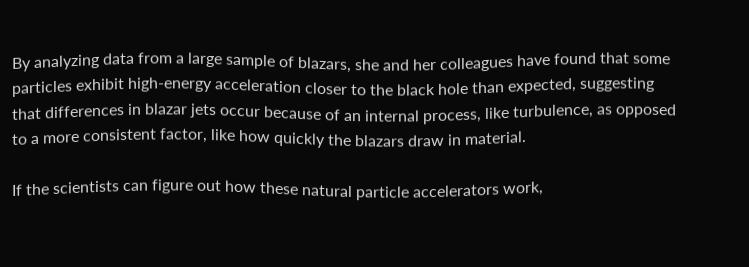By analyzing data from a large sample of blazars, she and her colleagues have found that some particles exhibit high-energy acceleration closer to the black hole than expected, suggesting that differences in blazar jets occur because of an internal process, like turbulence, as opposed to a more consistent factor, like how quickly the blazars draw in material.

If the scientists can figure out how these natural particle accelerators work,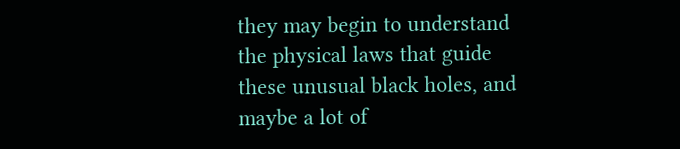they may begin to understand the physical laws that guide these unusual black holes, and maybe a lot of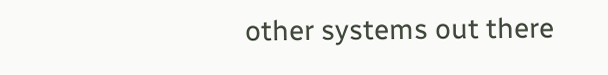other systems out there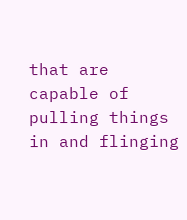that are capable of pulling things in and flinging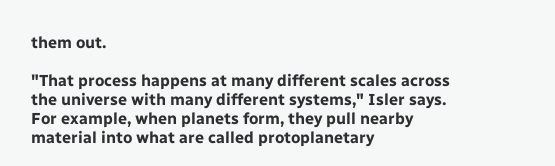them out.

"That process happens at many different scales across the universe with many different systems," Isler says. For example, when planets form, they pull nearby material into what are called protoplanetary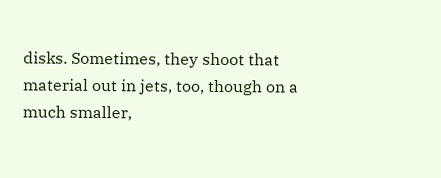disks. Sometimes, they shoot that material out in jets, too, though on a much smaller,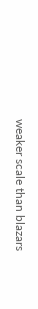weaker scale than blazars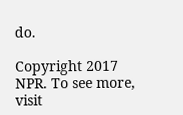do.

Copyright 2017 NPR. To see more, visit